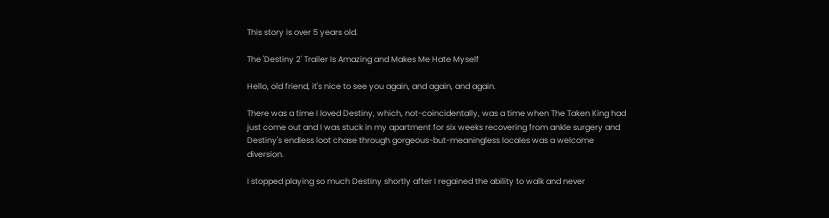This story is over 5 years old.

The 'Destiny 2' Trailer Is Amazing and Makes Me Hate Myself

Hello, old friend, it's nice to see you again, and again, and again.

There was a time I loved Destiny, which, not-coincidentally, was a time when The Taken King had just come out and I was stuck in my apartment for six weeks recovering from ankle surgery and Destiny's endless loot chase through gorgeous-but-meaningless locales was a welcome diversion.

I stopped playing so much Destiny shortly after I regained the ability to walk and never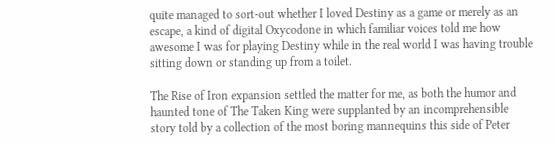quite managed to sort-out whether I loved Destiny as a game or merely as an escape, a kind of digital Oxycodone in which familiar voices told me how awesome I was for playing Destiny while in the real world I was having trouble sitting down or standing up from a toilet.

The Rise of Iron expansion settled the matter for me, as both the humor and haunted tone of The Taken King were supplanted by an incomprehensible story told by a collection of the most boring mannequins this side of Peter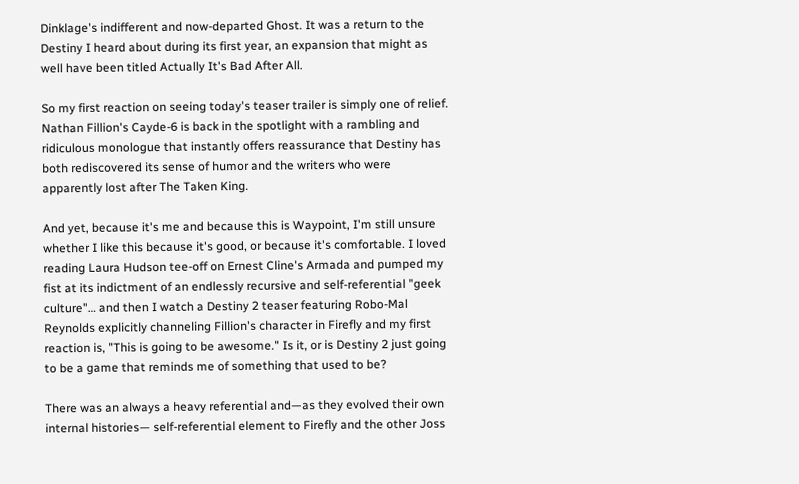Dinklage's indifferent and now-departed Ghost. It was a return to the Destiny I heard about during its first year, an expansion that might as well have been titled Actually It's Bad After All.

So my first reaction on seeing today's teaser trailer is simply one of relief. Nathan Fillion's Cayde-6 is back in the spotlight with a rambling and ridiculous monologue that instantly offers reassurance that Destiny has both rediscovered its sense of humor and the writers who were apparently lost after The Taken King.

And yet, because it's me and because this is Waypoint, I'm still unsure whether I like this because it's good, or because it's comfortable. I loved reading Laura Hudson tee-off on Ernest Cline's Armada and pumped my fist at its indictment of an endlessly recursive and self-referential "geek culture"… and then I watch a Destiny 2 teaser featuring Robo-Mal Reynolds explicitly channeling Fillion's character in Firefly and my first reaction is, "This is going to be awesome." Is it, or is Destiny 2 just going to be a game that reminds me of something that used to be?

There was an always a heavy referential and—as they evolved their own internal histories— self-referential element to Firefly and the other Joss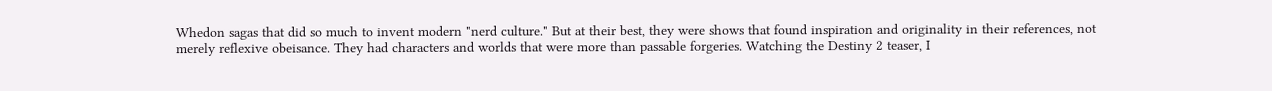Whedon sagas that did so much to invent modern "nerd culture." But at their best, they were shows that found inspiration and originality in their references, not merely reflexive obeisance. They had characters and worlds that were more than passable forgeries. Watching the Destiny 2 teaser, I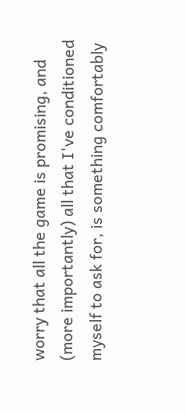worry that all the game is promising, and (more importantly) all that I've conditioned myself to ask for, is something comfortably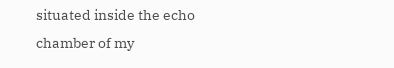situated inside the echo chamber of my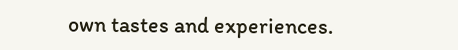own tastes and experiences.